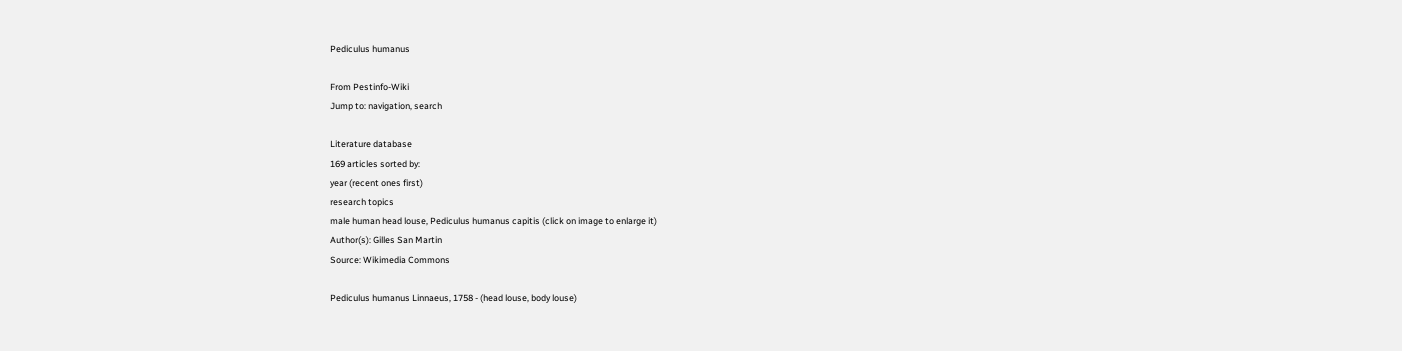Pediculus humanus

From Pestinfo-Wiki
Jump to: navigation, search

Literature database
169 articles sorted by:
year (recent ones first)
research topics
male human head louse, Pediculus humanus capitis (click on image to enlarge it)
Author(s): Gilles San Martin
Source: Wikimedia Commons

Pediculus humanus Linnaeus, 1758 - (head louse, body louse)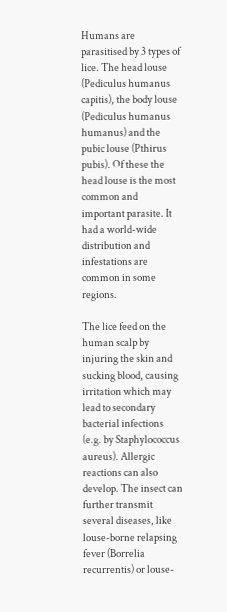Humans are parasitised by 3 types of lice. The head louse (Pediculus humanus capitis), the body louse (Pediculus humanus humanus) and the pubic louse (Pthirus pubis). Of these the head louse is the most common and important parasite. It had a world-wide distribution and infestations are common in some regions.

The lice feed on the human scalp by injuring the skin and sucking blood, causing irritation which may lead to secondary bacterial infections (e.g. by Staphylococcus aureus). Allergic reactions can also develop. The insect can further transmit several diseases, like louse-borne relapsing fever (Borrelia recurrentis) or louse-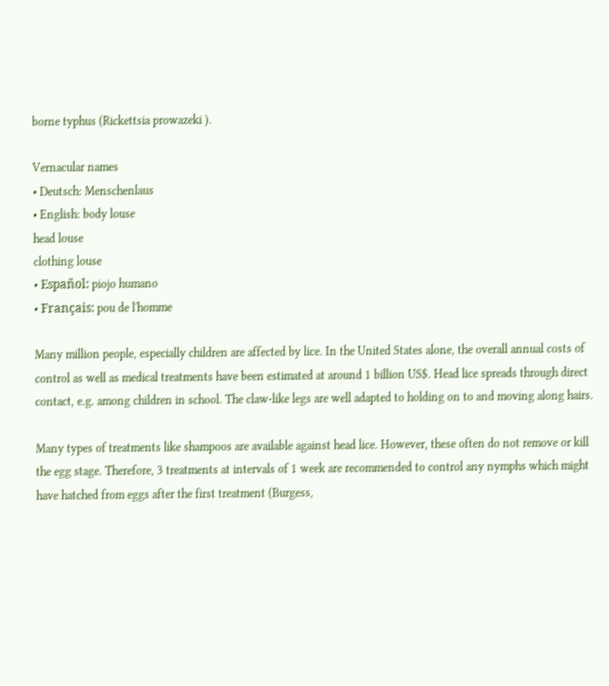borne typhus (Rickettsia prowazeki ).

Vernacular names
• Deutsch: Menschenlaus
• English: body louse
head louse
clothing louse
• Español: piojo humano
• Français: pou de l'homme

Many million people, especially children are affected by lice. In the United States alone, the overall annual costs of control as well as medical treatments have been estimated at around 1 billion US$. Head lice spreads through direct contact, e.g. among children in school. The claw-like legs are well adapted to holding on to and moving along hairs.

Many types of treatments like shampoos are available against head lice. However, these often do not remove or kill the egg stage. Therefore, 3 treatments at intervals of 1 week are recommended to control any nymphs which might have hatched from eggs after the first treatment (Burgess,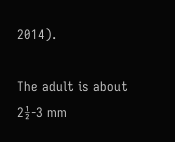2014).

The adult is about 2½-3 mm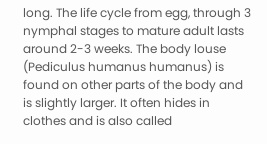long. The life cycle from egg, through 3 nymphal stages to mature adult lasts around 2-3 weeks. The body louse (Pediculus humanus humanus) is found on other parts of the body and is slightly larger. It often hides in clothes and is also called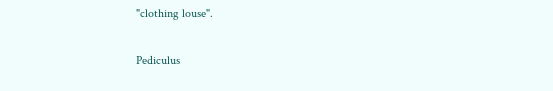"clothing louse".

Pediculus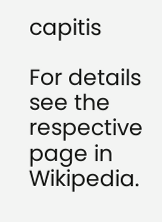capitis

For details see the respective page in Wikipedia.